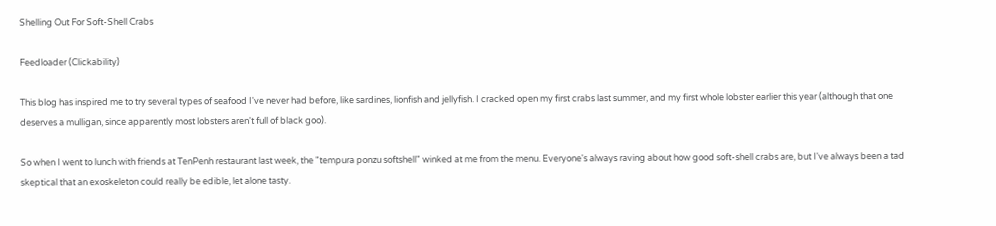Shelling Out For Soft-Shell Crabs

Feedloader (Clickability)

This blog has inspired me to try several types of seafood I've never had before, like sardines, lionfish and jellyfish. I cracked open my first crabs last summer, and my first whole lobster earlier this year (although that one deserves a mulligan, since apparently most lobsters aren't full of black goo).

So when I went to lunch with friends at TenPenh restaurant last week, the "tempura ponzu softshell" winked at me from the menu. Everyone's always raving about how good soft-shell crabs are, but I've always been a tad skeptical that an exoskeleton could really be edible, let alone tasty.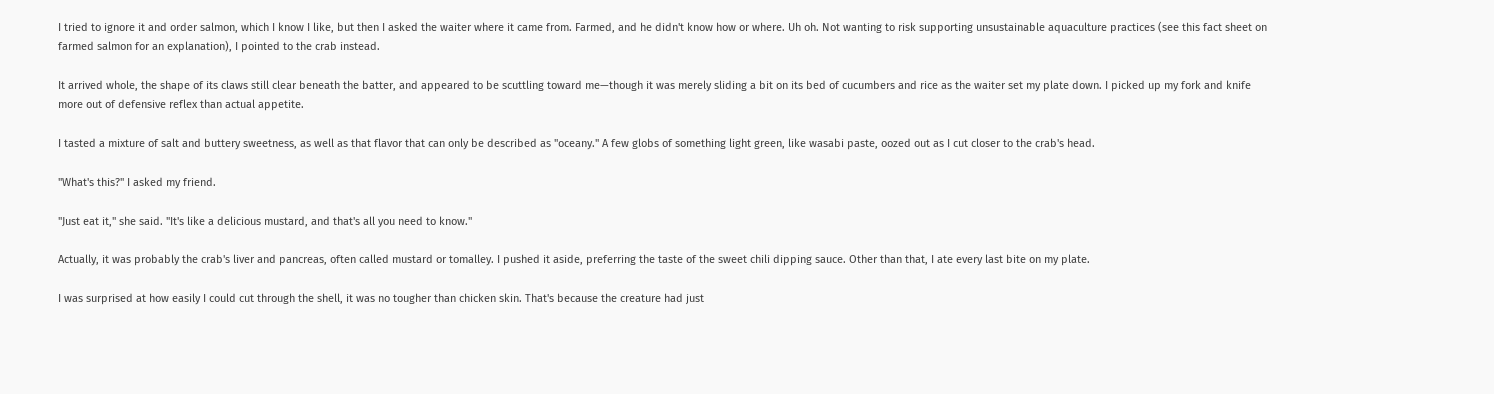I tried to ignore it and order salmon, which I know I like, but then I asked the waiter where it came from. Farmed, and he didn't know how or where. Uh oh. Not wanting to risk supporting unsustainable aquaculture practices (see this fact sheet on farmed salmon for an explanation), I pointed to the crab instead.

It arrived whole, the shape of its claws still clear beneath the batter, and appeared to be scuttling toward me—though it was merely sliding a bit on its bed of cucumbers and rice as the waiter set my plate down. I picked up my fork and knife more out of defensive reflex than actual appetite.

I tasted a mixture of salt and buttery sweetness, as well as that flavor that can only be described as "oceany." A few globs of something light green, like wasabi paste, oozed out as I cut closer to the crab's head.

"What's this?" I asked my friend.

"Just eat it," she said. "It's like a delicious mustard, and that's all you need to know."

Actually, it was probably the crab's liver and pancreas, often called mustard or tomalley. I pushed it aside, preferring the taste of the sweet chili dipping sauce. Other than that, I ate every last bite on my plate.

I was surprised at how easily I could cut through the shell, it was no tougher than chicken skin. That's because the creature had just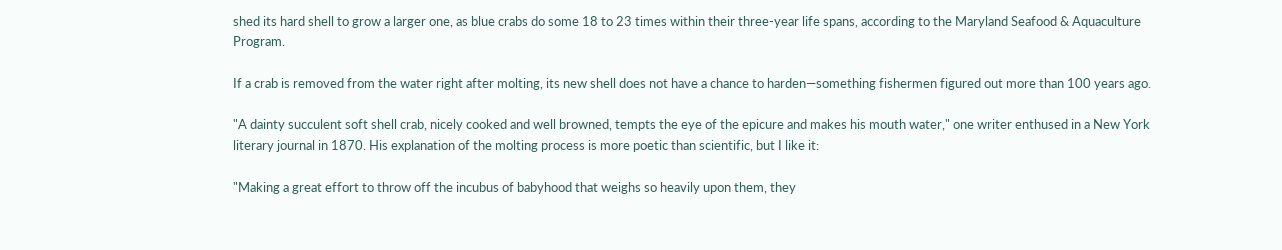shed its hard shell to grow a larger one, as blue crabs do some 18 to 23 times within their three-year life spans, according to the Maryland Seafood & Aquaculture Program.

If a crab is removed from the water right after molting, its new shell does not have a chance to harden—something fishermen figured out more than 100 years ago.

"A dainty succulent soft shell crab, nicely cooked and well browned, tempts the eye of the epicure and makes his mouth water," one writer enthused in a New York literary journal in 1870. His explanation of the molting process is more poetic than scientific, but I like it:

"Making a great effort to throw off the incubus of babyhood that weighs so heavily upon them, they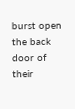burst open the back door of their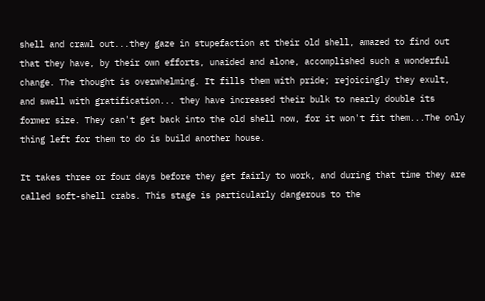shell and crawl out...they gaze in stupefaction at their old shell, amazed to find out that they have, by their own efforts, unaided and alone, accomplished such a wonderful change. The thought is overwhelming. It fills them with pride; rejoicingly they exult, and swell with gratification... they have increased their bulk to nearly double its former size. They can't get back into the old shell now, for it won't fit them...The only thing left for them to do is build another house.

It takes three or four days before they get fairly to work, and during that time they are called soft-shell crabs. This stage is particularly dangerous to the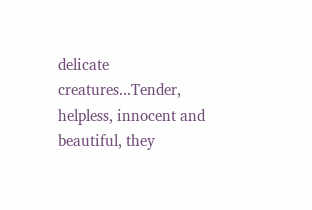delicate creatures...Tender, helpless, innocent and beautiful, they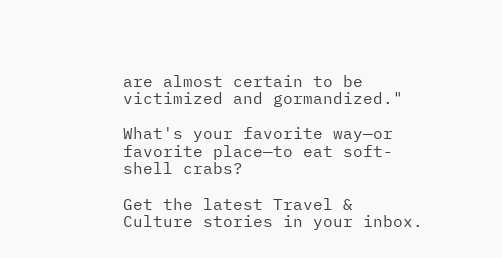are almost certain to be victimized and gormandized."

What's your favorite way—or favorite place—to eat soft-shell crabs?

Get the latest Travel & Culture stories in your inbox.